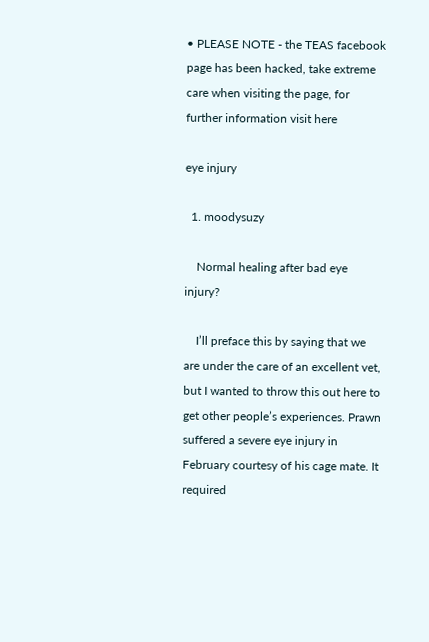• PLEASE NOTE - the TEAS facebook page has been hacked, take extreme care when visiting the page, for further information visit here

eye injury

  1. moodysuzy

    Normal healing after bad eye injury?

    I’ll preface this by saying that we are under the care of an excellent vet, but I wanted to throw this out here to get other people’s experiences. Prawn suffered a severe eye injury in February courtesy of his cage mate. It required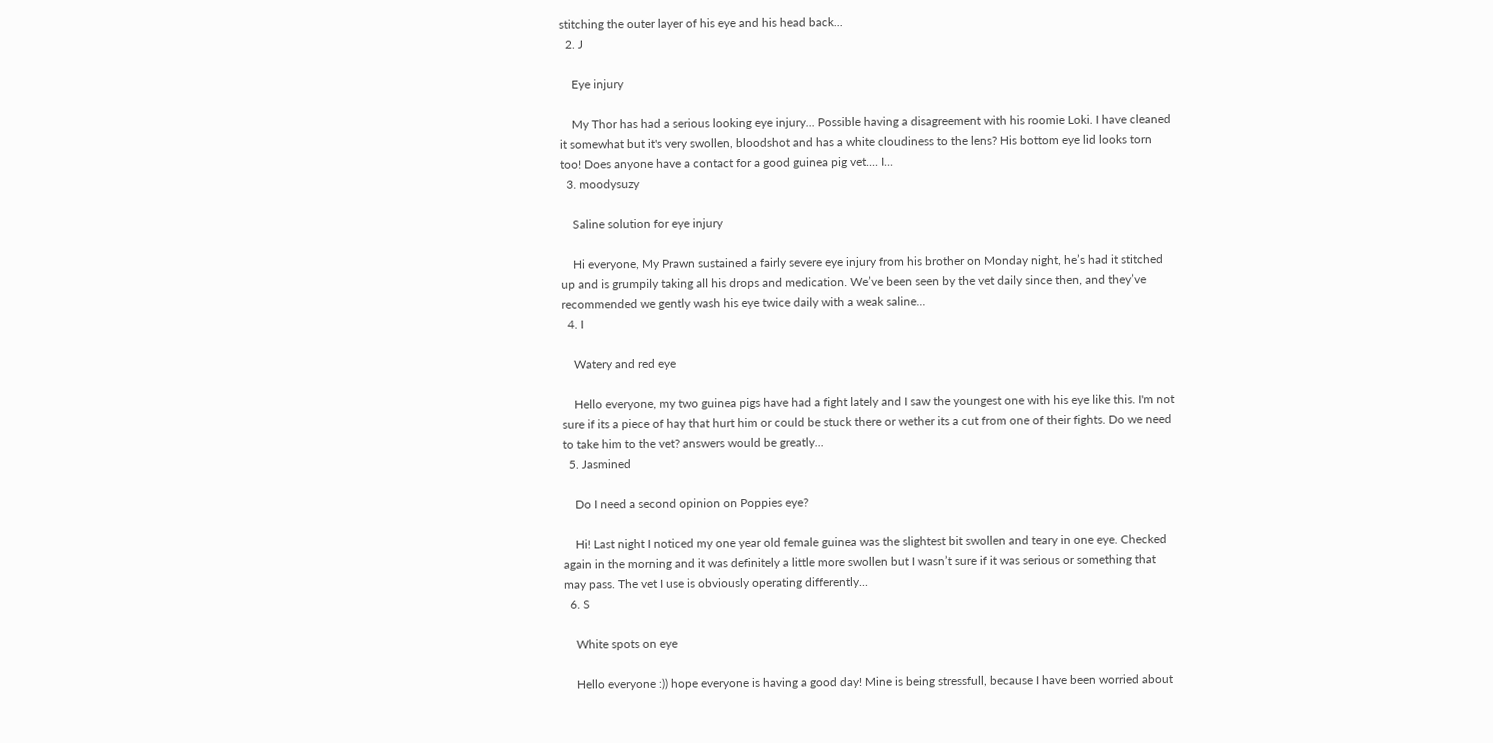stitching the outer layer of his eye and his head back...
  2. J

    Eye injury

    My Thor has had a serious looking eye injury... Possible having a disagreement with his roomie Loki. I have cleaned it somewhat but it's very swollen, bloodshot and has a white cloudiness to the lens? His bottom eye lid looks torn too! Does anyone have a contact for a good guinea pig vet.... I...
  3. moodysuzy

    Saline solution for eye injury

    Hi everyone, My Prawn sustained a fairly severe eye injury from his brother on Monday night, he’s had it stitched up and is grumpily taking all his drops and medication. We’ve been seen by the vet daily since then, and they’ve recommended we gently wash his eye twice daily with a weak saline...
  4. I

    Watery and red eye

    Hello everyone, my two guinea pigs have had a fight lately and I saw the youngest one with his eye like this. I'm not sure if its a piece of hay that hurt him or could be stuck there or wether its a cut from one of their fights. Do we need to take him to the vet? answers would be greatly...
  5. Jasmined

    Do I need a second opinion on Poppies eye?

    Hi! Last night I noticed my one year old female guinea was the slightest bit swollen and teary in one eye. Checked again in the morning and it was definitely a little more swollen but I wasn’t sure if it was serious or something that may pass. The vet I use is obviously operating differently...
  6. S

    White spots on eye

    Hello everyone :)) hope everyone is having a good day! Mine is being stressfull, because I have been worried about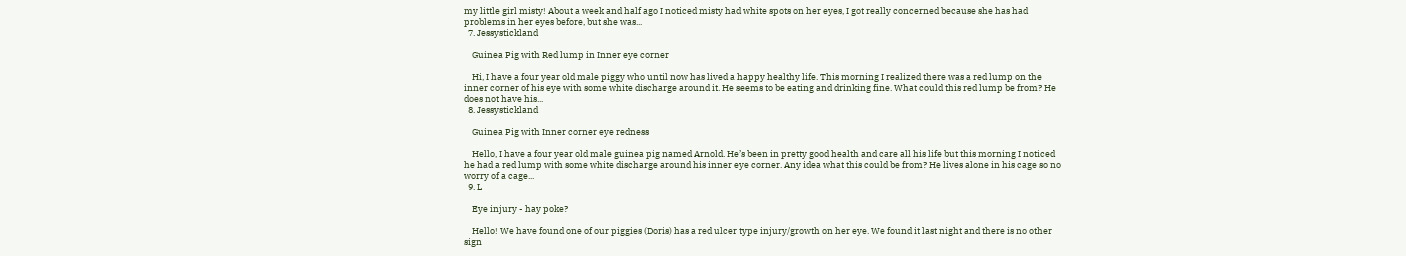my little girl misty! About a week and half ago I noticed misty had white spots on her eyes, I got really concerned because she has had problems in her eyes before, but she was...
  7. Jessystickland

    Guinea Pig with Red lump in Inner eye corner

    Hi, I have a four year old male piggy who until now has lived a happy healthy life. This morning I realized there was a red lump on the inner corner of his eye with some white discharge around it. He seems to be eating and drinking fine. What could this red lump be from? He does not have his...
  8. Jessystickland

    Guinea Pig with Inner corner eye redness

    Hello, I have a four year old male guinea pig named Arnold. He’s been in pretty good health and care all his life but this morning I noticed he had a red lump with some white discharge around his inner eye corner. Any idea what this could be from? He lives alone in his cage so no worry of a cage...
  9. L

    Eye injury - hay poke?

    Hello! We have found one of our piggies (Doris) has a red ulcer type injury/growth on her eye. We found it last night and there is no other sign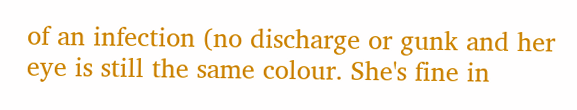of an infection (no discharge or gunk and her eye is still the same colour. She's fine in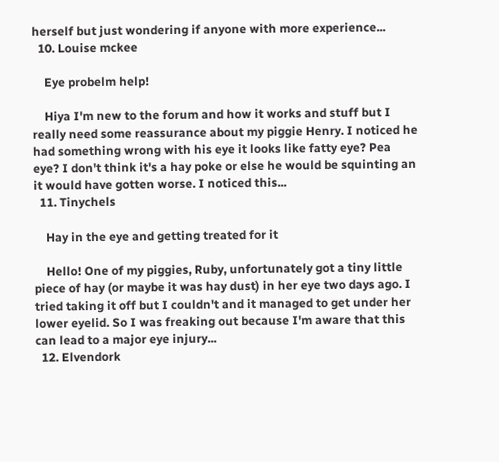herself but just wondering if anyone with more experience...
  10. Louise mckee

    Eye probelm help!

    Hiya I'm new to the forum and how it works and stuff but I really need some reassurance about my piggie Henry. I noticed he had something wrong with his eye it looks like fatty eye? Pea eye? I don't think it's a hay poke or else he would be squinting an it would have gotten worse. I noticed this...
  11. Tinychels

    Hay in the eye and getting treated for it

    Hello! One of my piggies, Ruby, unfortunately got a tiny little piece of hay (or maybe it was hay dust) in her eye two days ago. I tried taking it off but I couldn't and it managed to get under her lower eyelid. So I was freaking out because I'm aware that this can lead to a major eye injury...
  12. Elvendork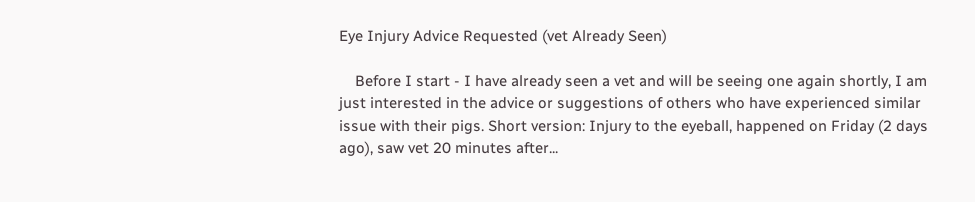Eye Injury Advice Requested (vet Already Seen)

    Before I start - I have already seen a vet and will be seeing one again shortly, I am just interested in the advice or suggestions of others who have experienced similar issue with their pigs. Short version: Injury to the eyeball, happened on Friday (2 days ago), saw vet 20 minutes after...